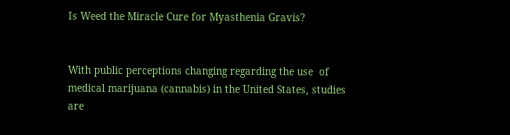Is Weed the Miracle Cure for Myasthenia Gravis?


With public perceptions changing regarding the use  of medical marijuana (cannabis) in the United States, studies are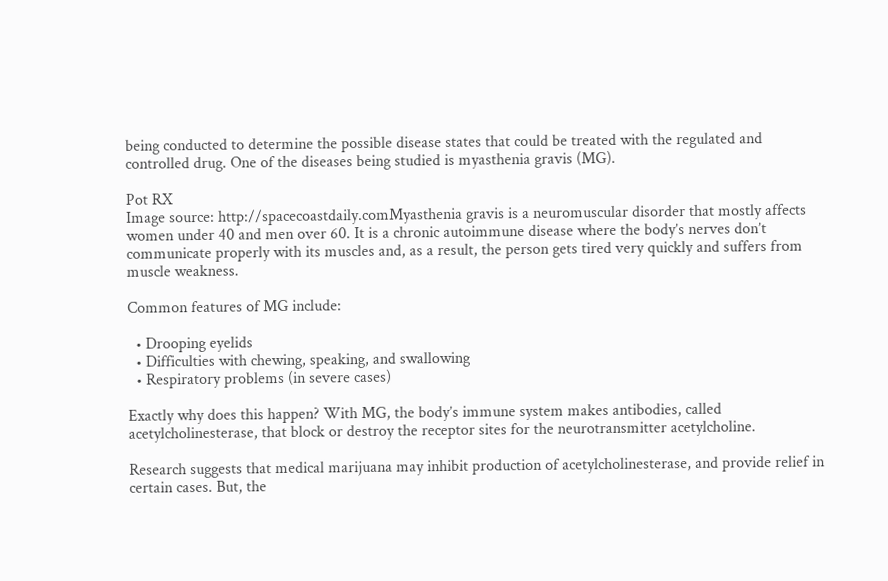being conducted to determine the possible disease states that could be treated with the regulated and controlled drug. One of the diseases being studied is myasthenia gravis (MG).

Pot RX
Image source: http://spacecoastdaily.comMyasthenia gravis is a neuromuscular disorder that mostly affects women under 40 and men over 60. It is a chronic autoimmune disease where the body’s nerves don’t communicate properly with its muscles and, as a result, the person gets tired very quickly and suffers from muscle weakness.

Common features of MG include:

  • Drooping eyelids
  • Difficulties with chewing, speaking, and swallowing
  • Respiratory problems (in severe cases)

Exactly why does this happen? With MG, the body’s immune system makes antibodies, called acetylcholinesterase, that block or destroy the receptor sites for the neurotransmitter acetylcholine.

Research suggests that medical marijuana may inhibit production of acetylcholinesterase, and provide relief in certain cases. But, the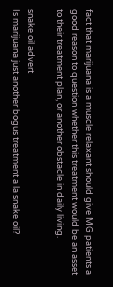fact that marijuana is a muscle relaxant should give MG patients a good reason to question whether this treatment would be an asset to their treatment plan, or another obstacle in daily living.

snake oil advert
Is marijuana just another bogus treatment a la snake oil?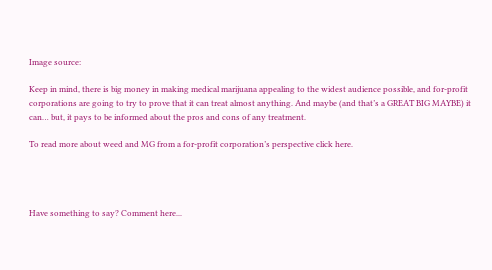Image source:

Keep in mind, there is big money in making medical marijuana appealing to the widest audience possible, and for-profit corporations are going to try to prove that it can treat almost anything. And maybe (and that’s a GREAT BIG MAYBE) it can… but, it pays to be informed about the pros and cons of any treatment.

To read more about weed and MG from a for-profit corporation’s perspective click here.




Have something to say? Comment here...